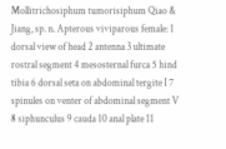Mollitrichosiphum tumorisiphum Qiao & Jiang, sp. n. Apterous viviparous female: 1 dorsal view of head 2 antenna 3 ultimate rostral segment 4 mesosternal furca 5 hind tibia 6 dorsal seta on abdominal tergite I 7 spinules on venter of abdominal segment V 8 siphunculus 9 cauda 10 anal plate 11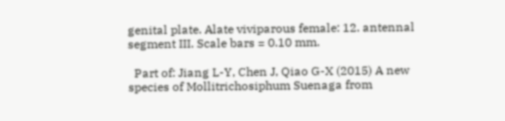genital plate. Alate viviparous female: 12. antennal segment III. Scale bars = 0.10 mm.

  Part of: Jiang L-Y, Chen J, Qiao G-X (2015) A new species of Mollitrichosiphum Suenaga from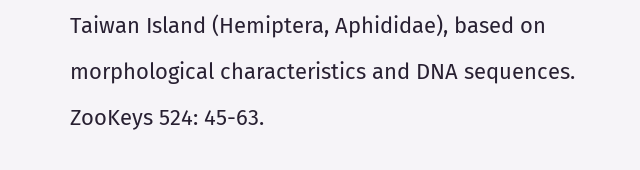Taiwan Island (Hemiptera, Aphididae), based on morphological characteristics and DNA sequences. ZooKeys 524: 45-63.